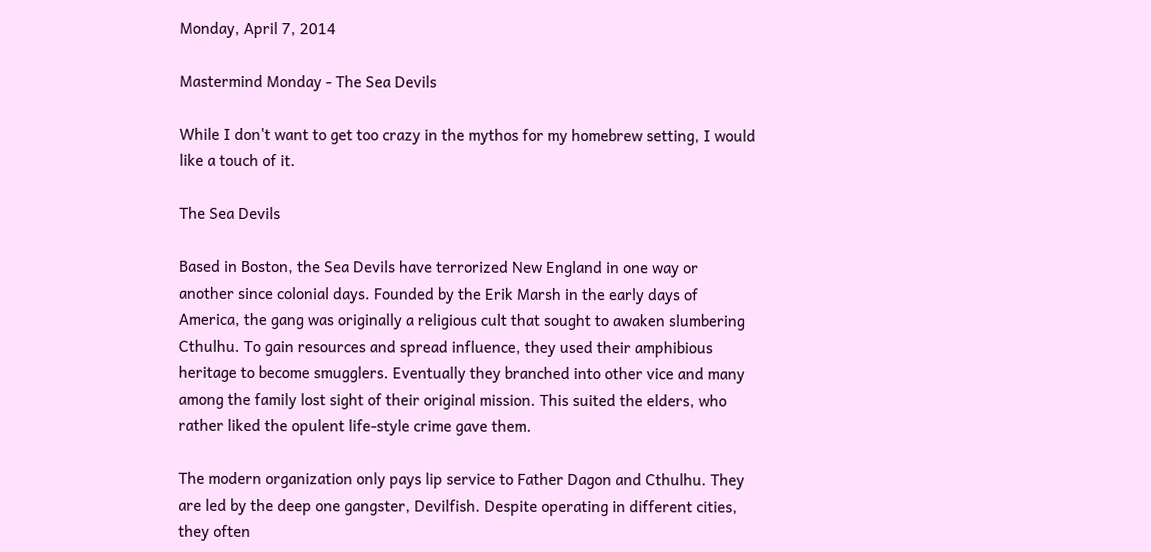Monday, April 7, 2014

Mastermind Monday - The Sea Devils

While I don't want to get too crazy in the mythos for my homebrew setting, I would like a touch of it.

The Sea Devils

Based in Boston, the Sea Devils have terrorized New England in one way or another since colonial days. Founded by the Erik Marsh in the early days of America, the gang was originally a religious cult that sought to awaken slumbering Cthulhu. To gain resources and spread influence, they used their amphibious heritage to become smugglers. Eventually they branched into other vice and many among the family lost sight of their original mission. This suited the elders, who rather liked the opulent life-style crime gave them.

The modern organization only pays lip service to Father Dagon and Cthulhu. They are led by the deep one gangster, Devilfish. Despite operating in different cities, they often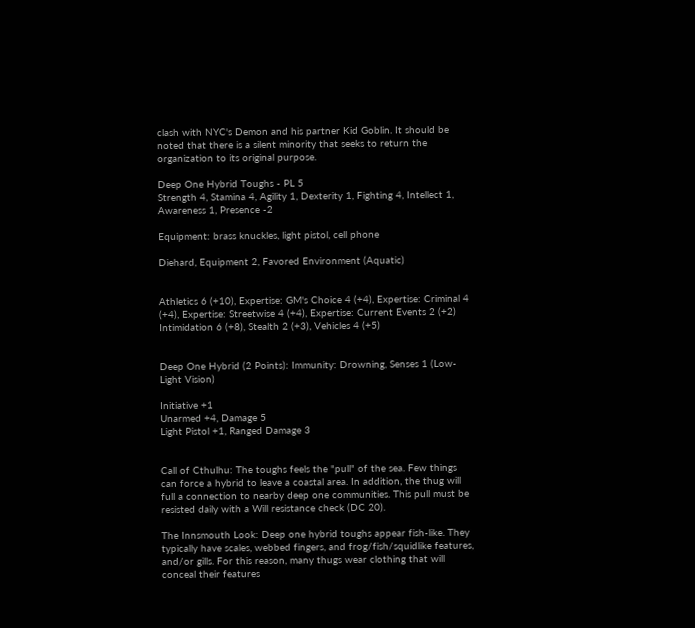clash with NYC's Demon and his partner Kid Goblin. It should be noted that there is a silent minority that seeks to return the organization to its original purpose.

Deep One Hybrid Toughs - PL 5
Strength 4, Stamina 4, Agility 1, Dexterity 1, Fighting 4, Intellect 1, Awareness 1, Presence -2

Equipment: brass knuckles, light pistol, cell phone

Diehard, Equipment 2, Favored Environment (Aquatic)


Athletics 6 (+10), Expertise: GM's Choice 4 (+4), Expertise: Criminal 4 (+4), Expertise: Streetwise 4 (+4), Expertise: Current Events 2 (+2) Intimidation 6 (+8), Stealth 2 (+3), Vehicles 4 (+5)


Deep One Hybrid (2 Points): Immunity: Drowning, Senses 1 (Low-Light Vision)

Initiative +1
Unarmed +4, Damage 5
Light Pistol +1, Ranged Damage 3


Call of Cthulhu: The toughs feels the "pull" of the sea. Few things can force a hybrid to leave a coastal area. In addition, the thug will full a connection to nearby deep one communities. This pull must be resisted daily with a Will resistance check (DC 20).

The Innsmouth Look: Deep one hybrid toughs appear fish-like. They typically have scales, webbed fingers, and frog/fish/squidlike features, and/or gills. For this reason, many thugs wear clothing that will conceal their features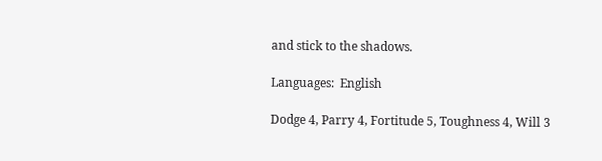and stick to the shadows.

Languages:  English

Dodge 4, Parry 4, Fortitude 5, Toughness 4, Will 3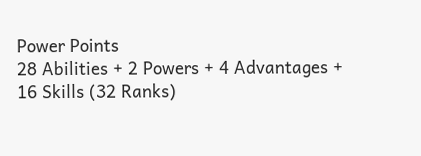Power Points
28 Abilities + 2 Powers + 4 Advantages + 16 Skills (32 Ranks)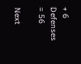+ 6 Defenses = 56

Next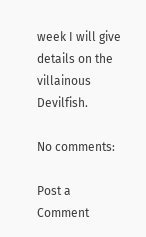week I will give details on the villainous Devilfish.

No comments:

Post a Comment